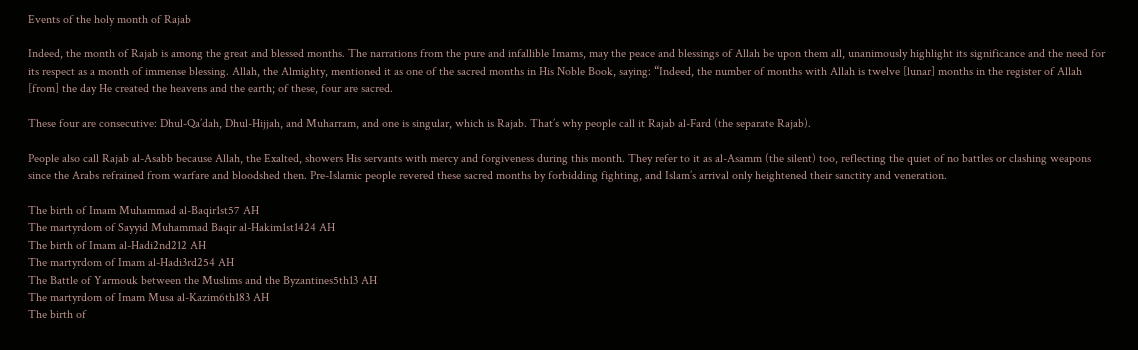Events of the holy month of Rajab

Indeed, the month of Rajab is among the great and blessed months. The narrations from the pure and infallible Imams, may the peace and blessings of Allah be upon them all, unanimously highlight its significance and the need for its respect as a month of immense blessing. Allah, the Almighty, mentioned it as one of the sacred months in His Noble Book, saying: “Indeed, the number of months with Allah is twelve [lunar] months in the register of Allah [from] the day He created the heavens and the earth; of these, four are sacred.

These four are consecutive: Dhul-Qa’dah, Dhul-Hijjah, and Muharram, and one is singular, which is Rajab. That’s why people call it Rajab al-Fard (the separate Rajab).

People also call Rajab al-Asabb because Allah, the Exalted, showers His servants with mercy and forgiveness during this month. They refer to it as al-Asamm (the silent) too, reflecting the quiet of no battles or clashing weapons since the Arabs refrained from warfare and bloodshed then. Pre-Islamic people revered these sacred months by forbidding fighting, and Islam’s arrival only heightened their sanctity and veneration.

The birth of Imam Muhammad al-Baqir1st57 AH
The martyrdom of Sayyid Muhammad Baqir al-Hakim1st1424 AH
The birth of Imam al-Hadi2nd212 AH
The martyrdom of Imam al-Hadi3rd254 AH
The Battle of Yarmouk between the Muslims and the Byzantines5th13 AH
The martyrdom of Imam Musa al-Kazim6th183 AH
The birth of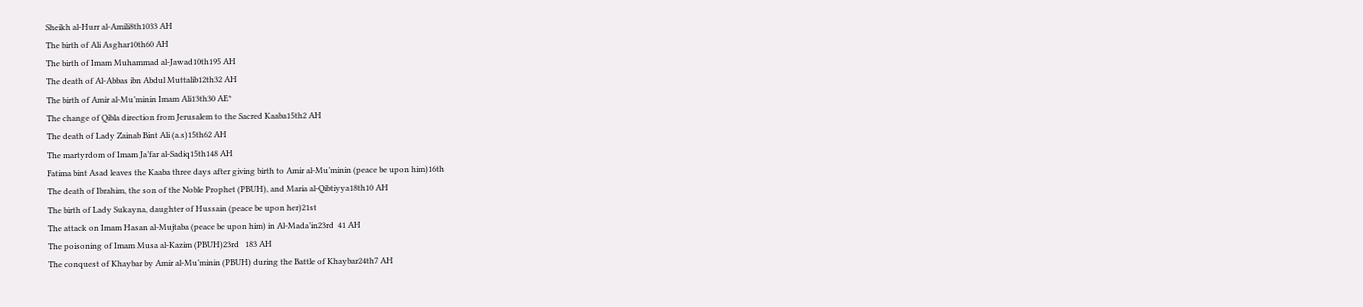Sheikh al-Hurr al-Amili8th1033 AH
The birth of Ali Asghar10th60 AH
The birth of Imam Muhammad al-Jawad10th195 AH
The death of Al-Abbas ibn Abdul Muttalib12th32 AH
The birth of Amir al-Mu’minin Imam Ali13th30 AE*
The change of Qibla direction from Jerusalem to the Sacred Kaaba15th2 AH
The death of Lady Zainab Bint Ali (a.s)15th62 AH
The martyrdom of Imam Ja’far al-Sadiq15th148 AH
Fatima bint Asad leaves the Kaaba three days after giving birth to Amir al-Mu’minin (peace be upon him)16th
The death of Ibrahim, the son of the Noble Prophet (PBUH), and Maria al-Qibtiyya18th10 AH
The birth of Lady Sukayna, daughter of Hussain (peace be upon her)21st
The attack on Imam Hasan al-Mujtaba (peace be upon him) in Al-Mada’in23rd  41 AH
The poisoning of Imam Musa al-Kazim (PBUH)23rd   183 AH
The conquest of Khaybar by Amir al-Mu’minin (PBUH) during the Battle of Khaybar24th7 AH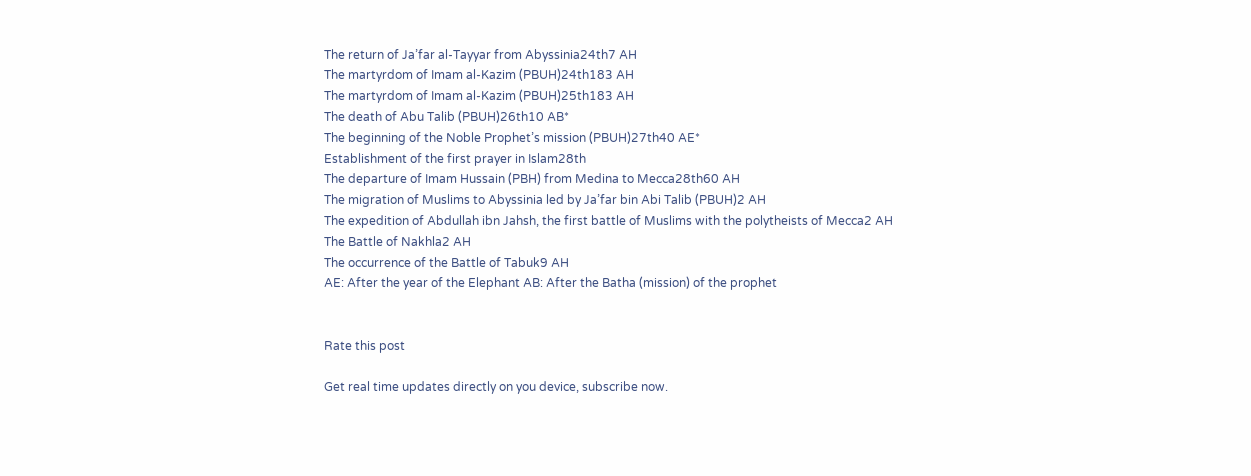The return of Ja’far al-Tayyar from Abyssinia24th7 AH
The martyrdom of Imam al-Kazim (PBUH)24th183 AH
The martyrdom of Imam al-Kazim (PBUH)25th183 AH
The death of Abu Talib (PBUH)26th10 AB*
The beginning of the Noble Prophet’s mission (PBUH)27th40 AE*
Establishment of the first prayer in Islam28th
The departure of Imam Hussain (PBH) from Medina to Mecca28th60 AH
The migration of Muslims to Abyssinia led by Ja’far bin Abi Talib (PBUH)2 AH
The expedition of Abdullah ibn Jahsh, the first battle of Muslims with the polytheists of Mecca2 AH
The Battle of Nakhla2 AH
The occurrence of the Battle of Tabuk9 AH
AE: After the year of the Elephant AB: After the Batha (mission) of the prophet


Rate this post

Get real time updates directly on you device, subscribe now.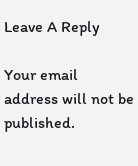Leave A Reply

Your email address will not be published.